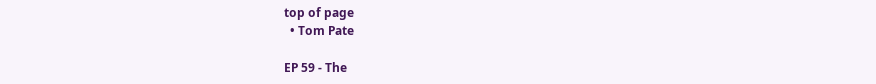top of page
  • Tom Pate

EP 59 - The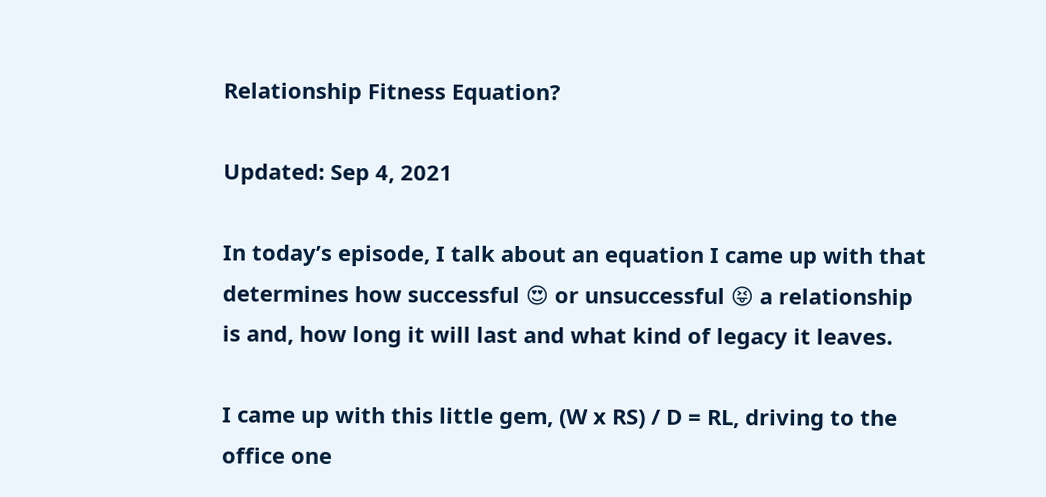Relationship Fitness Equation?

Updated: Sep 4, 2021

In today’s episode, I talk about an equation I came up with that determines how successful 😍 or unsuccessful 😝 a relationship is and, how long it will last and what kind of legacy it leaves.

I came up with this little gem, (W x RS) / D = RL, driving to the office one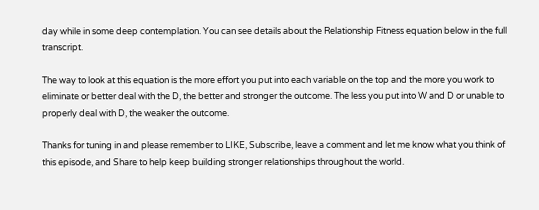day while in some deep contemplation. You can see details about the Relationship Fitness equation below in the full transcript.

The way to look at this equation is the more effort you put into each variable on the top and the more you work to eliminate or better deal with the D, the better and stronger the outcome. The less you put into W and D or unable to properly deal with D, the weaker the outcome.

Thanks for tuning in and please remember to LIKE, Subscribe, leave a comment and let me know what you think of this episode, and Share to help keep building stronger relationships throughout the world.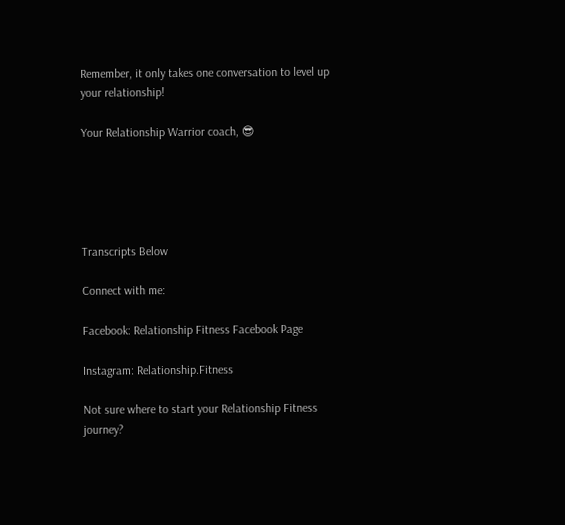Remember, it only takes one conversation to level up your relationship!

Your Relationship Warrior coach, 😎





Transcripts Below

Connect with me:

Facebook: Relationship Fitness Facebook Page

Instagram: Relationship.Fitness

Not sure where to start your Relationship Fitness journey?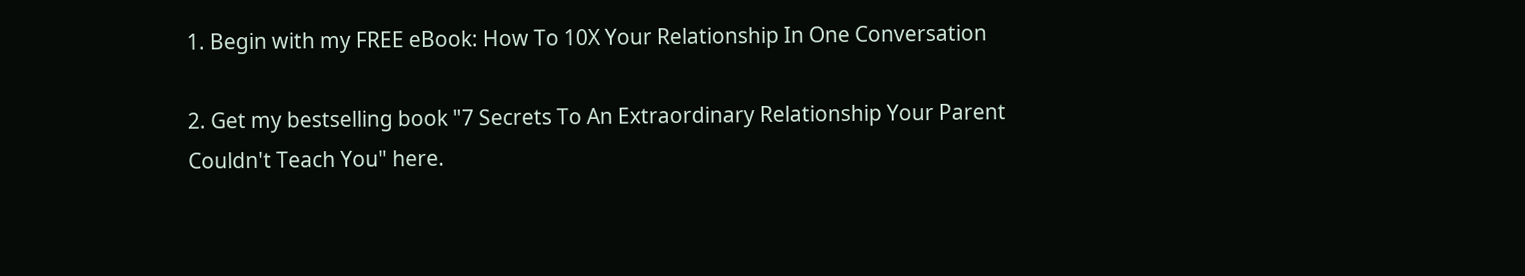1. Begin with my FREE eBook: How To 10X Your Relationship In One Conversation

2. Get my bestselling book "7 Secrets To An Extraordinary Relationship Your Parent Couldn't Teach You" here.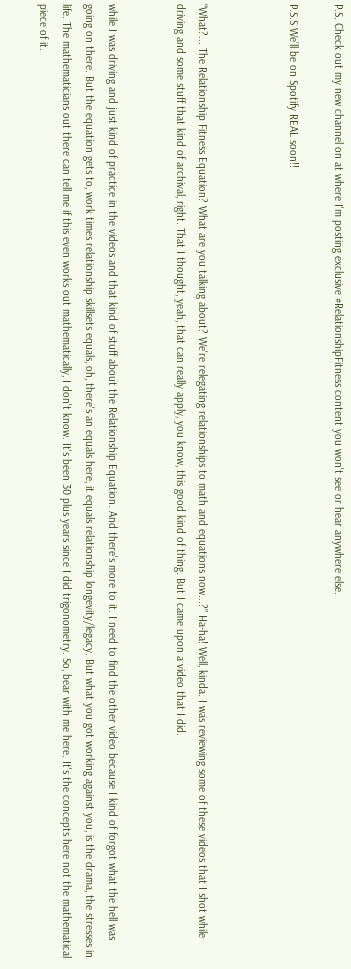P.S. Check out my new channel on at where I'm posting exclusive #RelationshipFitness content you won't see or hear anywhere else.

P.S.S We’ll be on Spotify REAL soon!!



“What?... The Relationship Fitness Equation? What are you talking about? We're relegating relationships to math and equations now...?” Ha-ha! Well, kinda. I was reviewing some of these videos that I shot while driving and some stuff that kind of archival, right. That I thought, yeah, that can really apply, you know, this good kind of thing. But I came upon a video that I did.


while I was driving and just kind of practice in the videos and that kind of stuff about the Relationship Equation. And there's more to it. I need to find the other video because I kind of forgot what the hell was going on there. But the equation gets to, work times relationship skillsets equals, oh, there's an equals here, it equals relationship longevity/legacy. But what you got working against you, is the drama, the stresses in life. The mathematicians out there can tell me if this even works out mathematically, I don't know. It's been 30 plus years since I did trigonometry. So, bear with me here. It's the concepts here not the mathematical piece of it.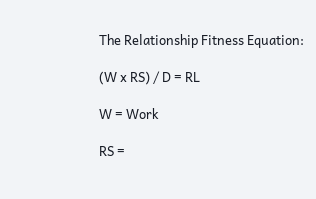The Relationship Fitness Equation:

(W x RS) / D = RL

W = Work

RS =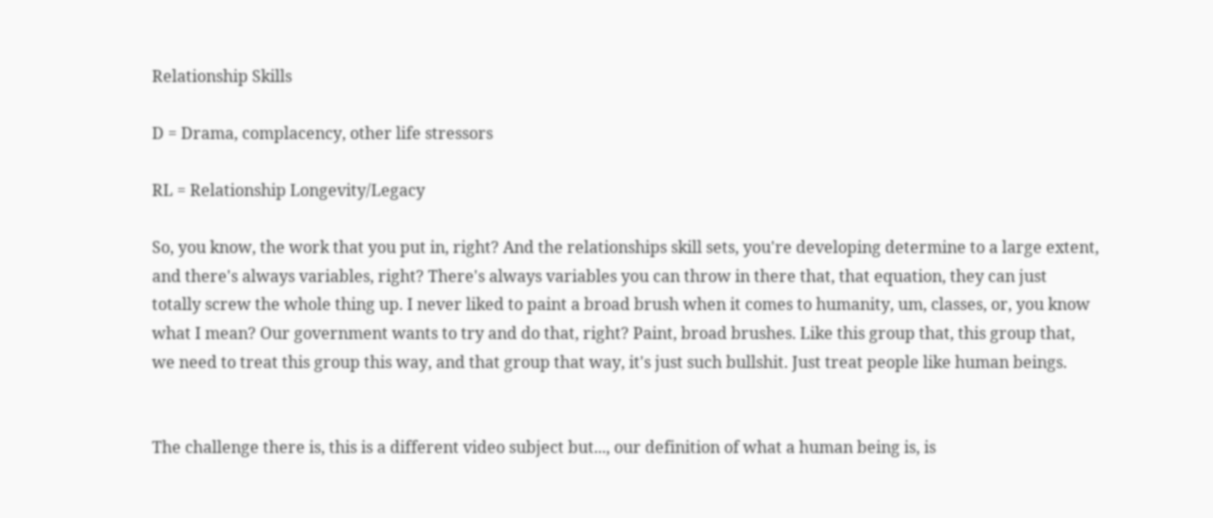Relationship Skills

D = Drama, complacency, other life stressors

RL = Relationship Longevity/Legacy

So, you know, the work that you put in, right? And the relationships skill sets, you're developing determine to a large extent, and there's always variables, right? There's always variables you can throw in there that, that equation, they can just totally screw the whole thing up. I never liked to paint a broad brush when it comes to humanity, um, classes, or, you know what I mean? Our government wants to try and do that, right? Paint, broad brushes. Like this group that, this group that, we need to treat this group this way, and that group that way, it's just such bullshit. Just treat people like human beings.


The challenge there is, this is a different video subject but..., our definition of what a human being is, is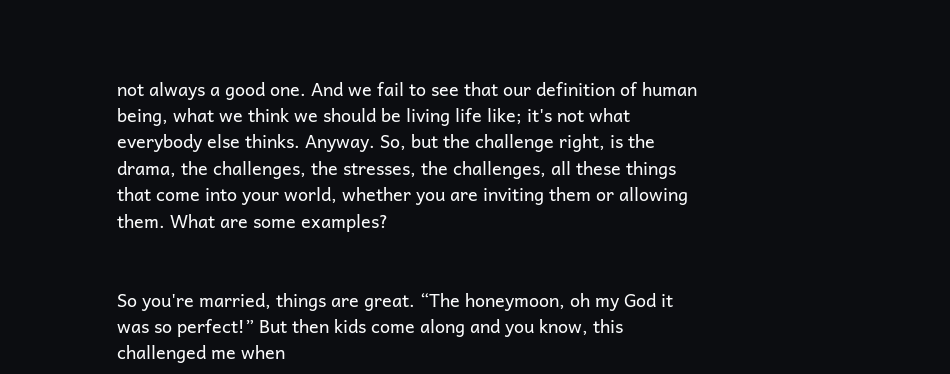not always a good one. And we fail to see that our definition of human being, what we think we should be living life like; it's not what everybody else thinks. Anyway. So, but the challenge right, is the drama, the challenges, the stresses, the challenges, all these things that come into your world, whether you are inviting them or allowing them. What are some examples?


So you're married, things are great. “The honeymoon, oh my God it was so perfect!” But then kids come along and you know, this challenged me when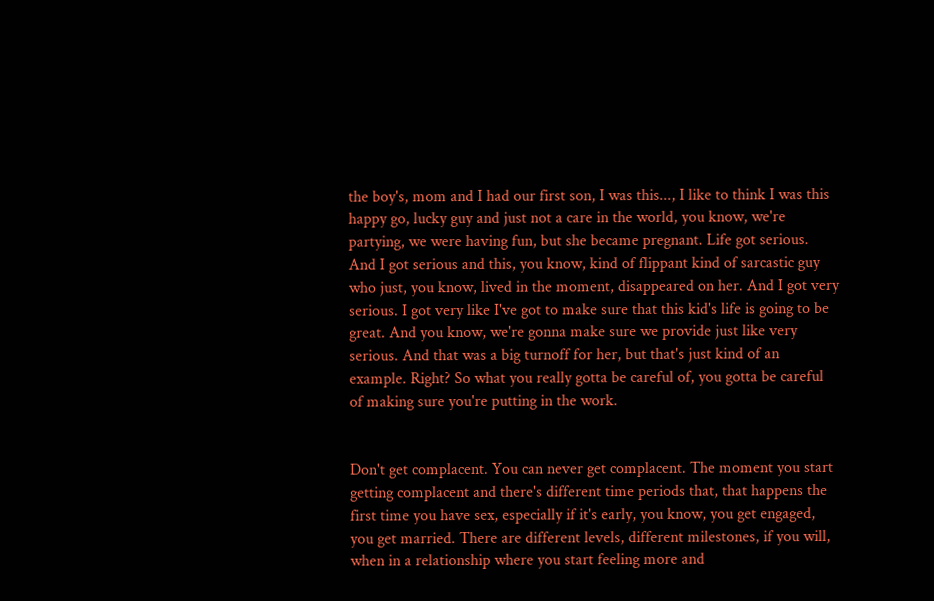the boy's, mom and I had our first son, I was this..., I like to think I was this happy go, lucky guy and just not a care in the world, you know, we're partying, we were having fun, but she became pregnant. Life got serious. And I got serious and this, you know, kind of flippant kind of sarcastic guy who just, you know, lived in the moment, disappeared on her. And I got very serious. I got very like I've got to make sure that this kid's life is going to be great. And you know, we're gonna make sure we provide just like very serious. And that was a big turnoff for her, but that's just kind of an example. Right? So what you really gotta be careful of, you gotta be careful of making sure you're putting in the work.


Don't get complacent. You can never get complacent. The moment you start getting complacent and there's different time periods that, that happens the first time you have sex, especially if it's early, you know, you get engaged, you get married. There are different levels, different milestones, if you will, when in a relationship where you start feeling more and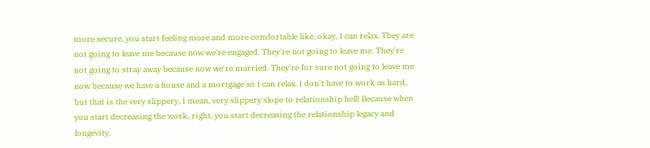more secure, you start feeling more and more comfortable like, okay, I can relax. They are not going to leave me because now we're engaged. They're not going to leave me. They're not going to stray away because now we're married. They're for sure not going to leave me now because we have a house and a mortgage so I can relax. I don't have to work as hard, but that is the very slippery, I mean, very slippery slope to relationship hell! Because when you start decreasing the work, right, you start decreasing the relationship legacy and longevity.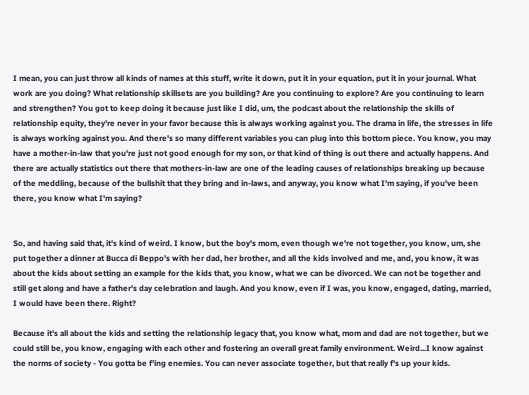I mean, you can just throw all kinds of names at this stuff, write it down, put it in your equation, put it in your journal. What work are you doing? What relationship skillsets are you building? Are you continuing to explore? Are you continuing to learn and strengthen? You got to keep doing it because just like I did, um, the podcast about the relationship the skills of relationship equity, they're never in your favor because this is always working against you. The drama in life, the stresses in life is always working against you. And there's so many different variables you can plug into this bottom piece. You know, you may have a mother-in-law that you're just not good enough for my son, or that kind of thing is out there and actually happens. And there are actually statistics out there that mothers-in-law are one of the leading causes of relationships breaking up because of the meddling, because of the bullshit that they bring and in-laws, and anyway, you know what I'm saying, if you've been there, you know what I'm saying?


So, and having said that, it's kind of weird. I know, but the boy's mom, even though we're not together, you know, um, she put together a dinner at Bucca di Beppo's with her dad, her brother, and all the kids involved and me, and, you know, it was about the kids about setting an example for the kids that, you know, what we can be divorced. We can not be together and still get along and have a father's day celebration and laugh. And you know, even if I was, you know, engaged, dating, married, I would have been there. Right?

Because it's all about the kids and setting the relationship legacy that, you know what, mom and dad are not together, but we could still be, you know, engaging with each other and fostering an overall great family environment. Weird...I know against the norms of society - You gotta be f'ing enemies. You can never associate together, but that really f's up your kids.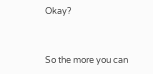Okay?


So the more you can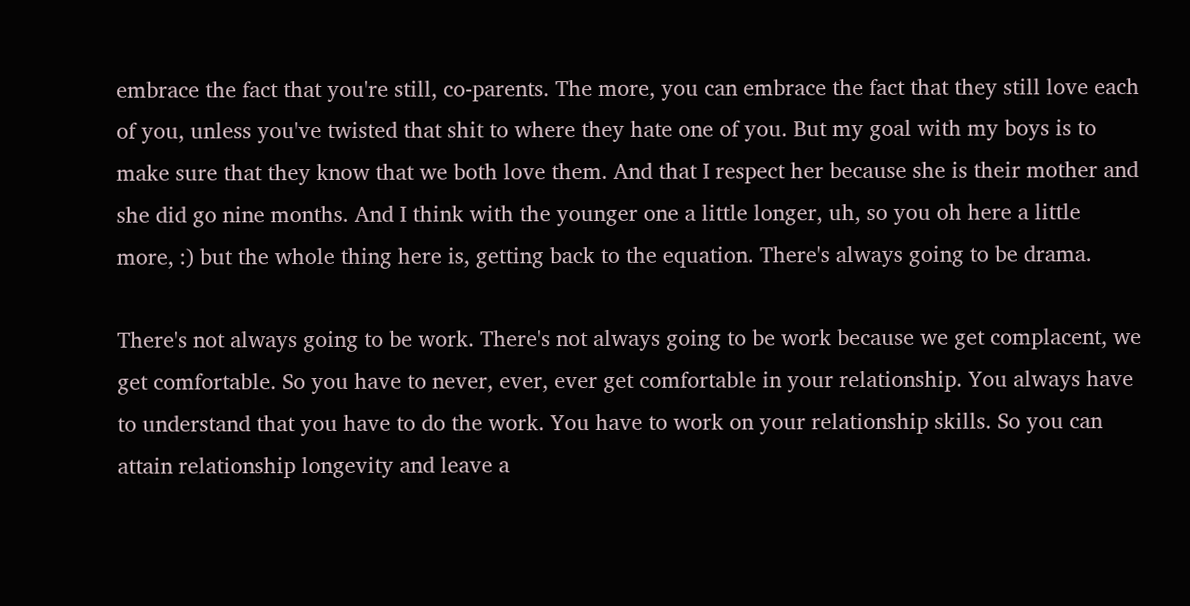embrace the fact that you're still, co-parents. The more, you can embrace the fact that they still love each of you, unless you've twisted that shit to where they hate one of you. But my goal with my boys is to make sure that they know that we both love them. And that I respect her because she is their mother and she did go nine months. And I think with the younger one a little longer, uh, so you oh here a little more, :) but the whole thing here is, getting back to the equation. There's always going to be drama.

There's not always going to be work. There's not always going to be work because we get complacent, we get comfortable. So you have to never, ever, ever get comfortable in your relationship. You always have to understand that you have to do the work. You have to work on your relationship skills. So you can attain relationship longevity and leave a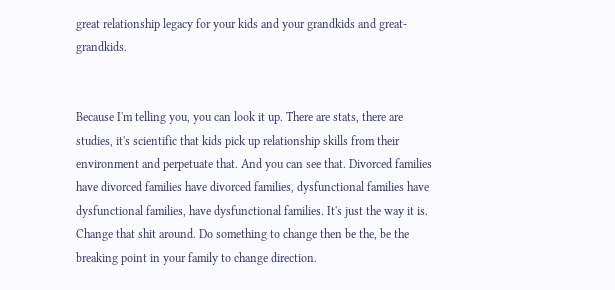great relationship legacy for your kids and your grandkids and great-grandkids.


Because I'm telling you, you can look it up. There are stats, there are studies, it's scientific that kids pick up relationship skills from their environment and perpetuate that. And you can see that. Divorced families have divorced families have divorced families, dysfunctional families have dysfunctional families, have dysfunctional families. It's just the way it is. Change that shit around. Do something to change then be the, be the breaking point in your family to change direction.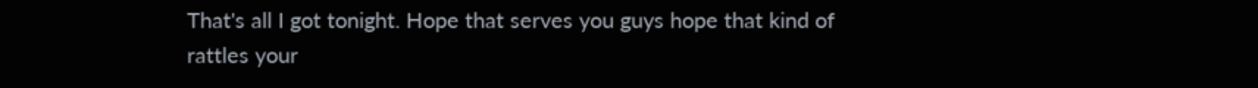That's all I got tonight. Hope that serves you guys hope that kind of rattles your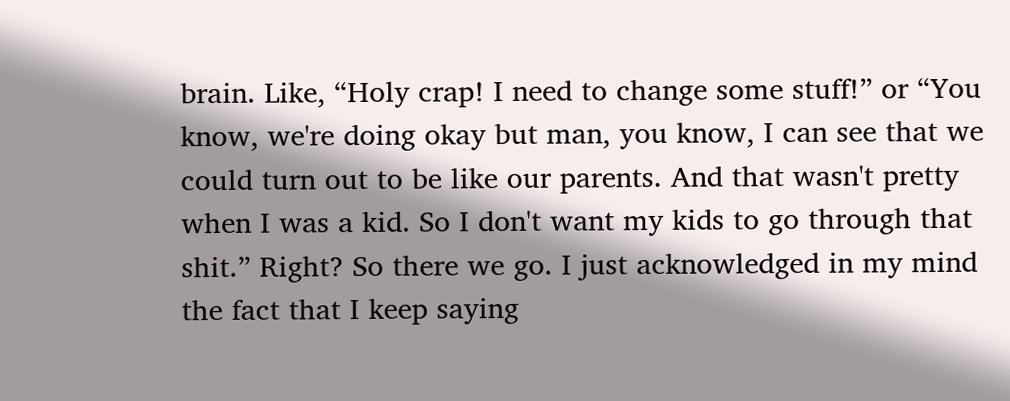brain. Like, “Holy crap! I need to change some stuff!” or “You know, we're doing okay but man, you know, I can see that we could turn out to be like our parents. And that wasn't pretty when I was a kid. So I don't want my kids to go through that shit.” Right? So there we go. I just acknowledged in my mind the fact that I keep saying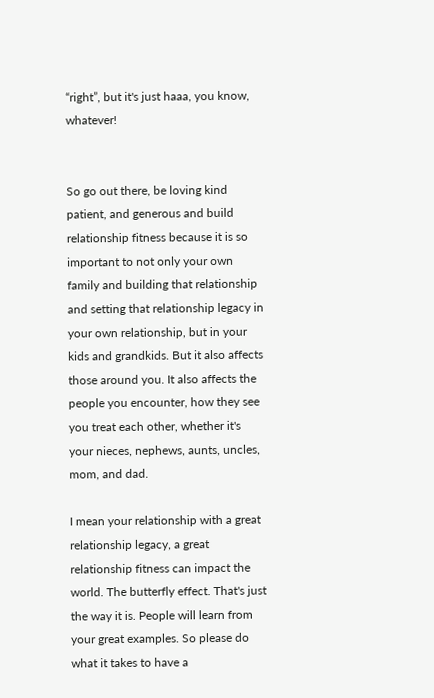“right”, but it's just haaa, you know, whatever!


So go out there, be loving kind patient, and generous and build relationship fitness because it is so important to not only your own family and building that relationship and setting that relationship legacy in your own relationship, but in your kids and grandkids. But it also affects those around you. It also affects the people you encounter, how they see you treat each other, whether it's your nieces, nephews, aunts, uncles, mom, and dad.

I mean your relationship with a great relationship legacy, a great relationship fitness can impact the world. The butterfly effect. That's just the way it is. People will learn from your great examples. So please do what it takes to have a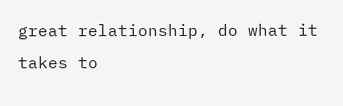great relationship, do what it takes to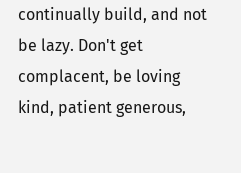continually build, and not be lazy. Don't get complacent, be loving kind, patient generous,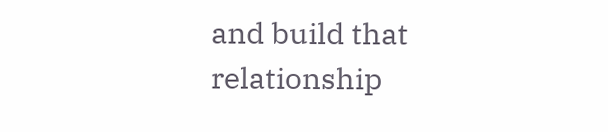and build that relationship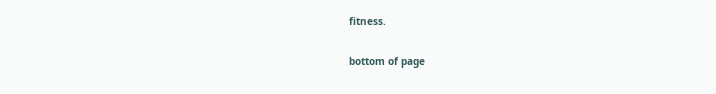fitness.

bottom of page